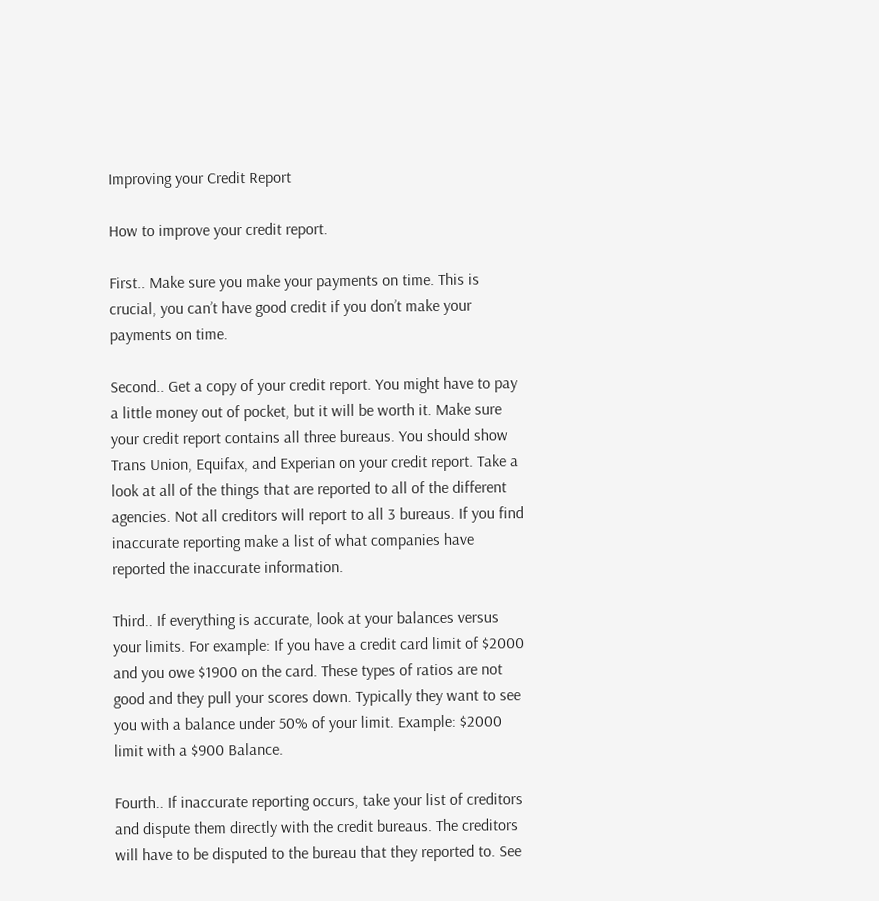Improving your Credit Report

How to improve your credit report.

First.. Make sure you make your payments on time. This is crucial, you can’t have good credit if you don’t make your payments on time.

Second.. Get a copy of your credit report. You might have to pay a little money out of pocket, but it will be worth it. Make sure your credit report contains all three bureaus. You should show Trans Union, Equifax, and Experian on your credit report. Take a look at all of the things that are reported to all of the different agencies. Not all creditors will report to all 3 bureaus. If you find inaccurate reporting make a list of what companies have reported the inaccurate information.

Third.. If everything is accurate, look at your balances versus your limits. For example: If you have a credit card limit of $2000 and you owe $1900 on the card. These types of ratios are not good and they pull your scores down. Typically they want to see you with a balance under 50% of your limit. Example: $2000 limit with a $900 Balance.

Fourth.. If inaccurate reporting occurs, take your list of creditors and dispute them directly with the credit bureaus. The creditors will have to be disputed to the bureau that they reported to. See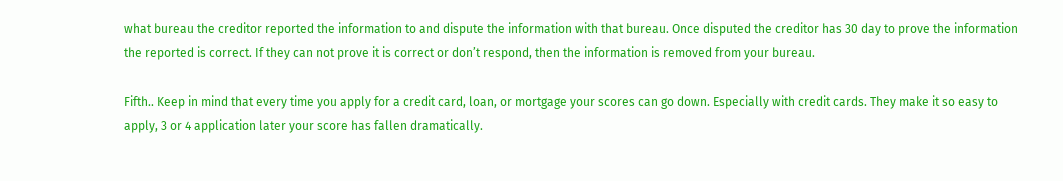what bureau the creditor reported the information to and dispute the information with that bureau. Once disputed the creditor has 30 day to prove the information the reported is correct. If they can not prove it is correct or don’t respond, then the information is removed from your bureau.

Fifth.. Keep in mind that every time you apply for a credit card, loan, or mortgage your scores can go down. Especially with credit cards. They make it so easy to apply, 3 or 4 application later your score has fallen dramatically.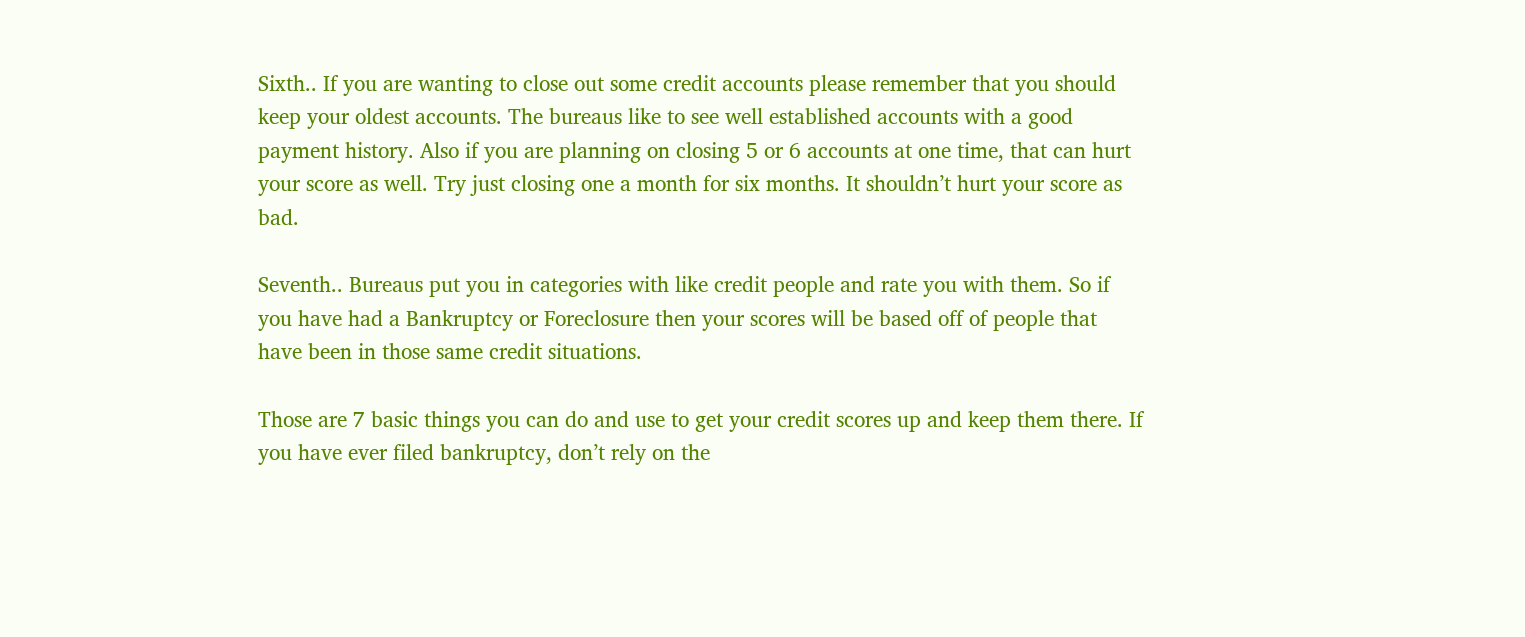Sixth.. If you are wanting to close out some credit accounts please remember that you should keep your oldest accounts. The bureaus like to see well established accounts with a good payment history. Also if you are planning on closing 5 or 6 accounts at one time, that can hurt your score as well. Try just closing one a month for six months. It shouldn’t hurt your score as bad.

Seventh.. Bureaus put you in categories with like credit people and rate you with them. So if you have had a Bankruptcy or Foreclosure then your scores will be based off of people that have been in those same credit situations.

Those are 7 basic things you can do and use to get your credit scores up and keep them there. If you have ever filed bankruptcy, don’t rely on the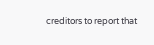creditors to report that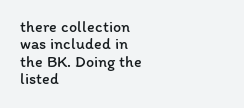there collection was included in the BK. Doing the listed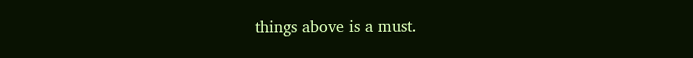things above is a must.